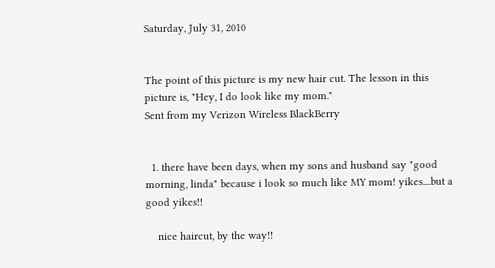Saturday, July 31, 2010


The point of this picture is my new hair cut. The lesson in this picture is, "Hey, I do look like my mom."
Sent from my Verizon Wireless BlackBerry


  1. there have been days, when my sons and husband say "good morning, linda" because i look so much like MY mom! yikes....but a good yikes!!

    nice haircut, by the way!!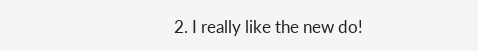2. I really like the new do!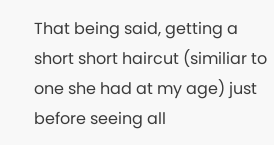That being said, getting a short short haircut (similiar to one she had at my age) just before seeing all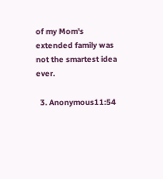of my Mom's extended family was not the smartest idea ever.

  3. Anonymous11:54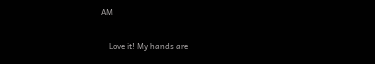AM

    Love it! My hands are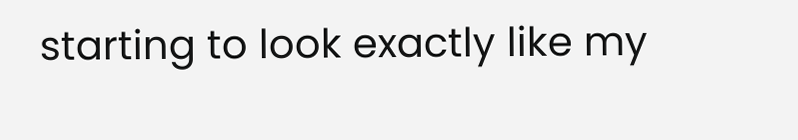starting to look exactly like my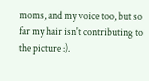moms, and my voice too, but so far my hair isn't contributing to the picture :).